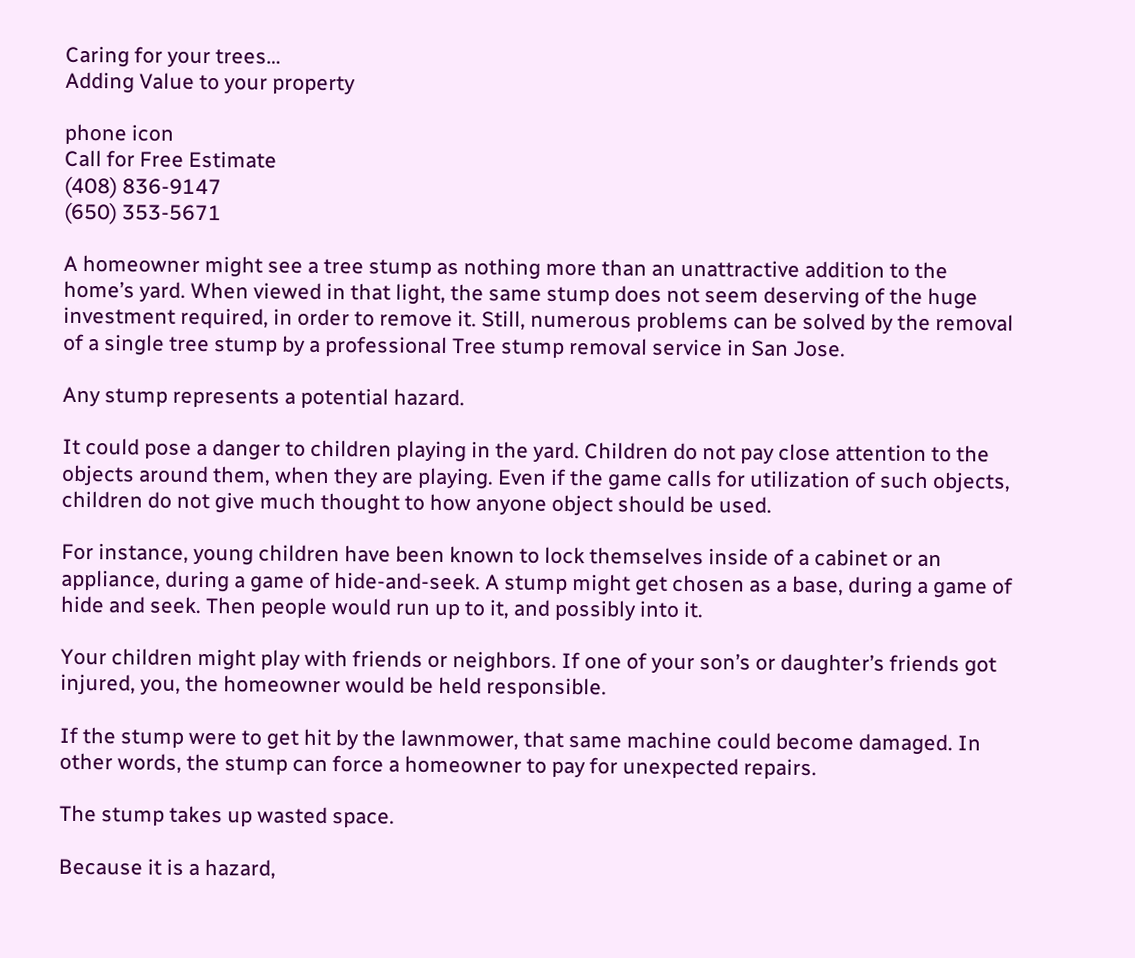Caring for your trees…
Adding Value to your property

phone icon
Call for Free Estimate
(408) 836-9147
(650) 353-5671

A homeowner might see a tree stump as nothing more than an unattractive addition to the home’s yard. When viewed in that light, the same stump does not seem deserving of the huge investment required, in order to remove it. Still, numerous problems can be solved by the removal of a single tree stump by a professional Tree stump removal service in San Jose.

Any stump represents a potential hazard.

It could pose a danger to children playing in the yard. Children do not pay close attention to the objects around them, when they are playing. Even if the game calls for utilization of such objects, children do not give much thought to how anyone object should be used.

For instance, young children have been known to lock themselves inside of a cabinet or an appliance, during a game of hide-and-seek. A stump might get chosen as a base, during a game of hide and seek. Then people would run up to it, and possibly into it.

Your children might play with friends or neighbors. If one of your son’s or daughter’s friends got injured, you, the homeowner would be held responsible.

If the stump were to get hit by the lawnmower, that same machine could become damaged. In other words, the stump can force a homeowner to pay for unexpected repairs.

The stump takes up wasted space.

Because it is a hazard,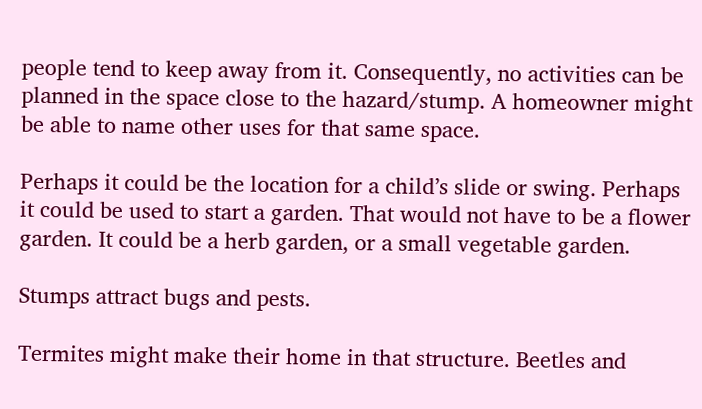people tend to keep away from it. Consequently, no activities can be planned in the space close to the hazard/stump. A homeowner might be able to name other uses for that same space.

Perhaps it could be the location for a child’s slide or swing. Perhaps it could be used to start a garden. That would not have to be a flower garden. It could be a herb garden, or a small vegetable garden.

Stumps attract bugs and pests.

Termites might make their home in that structure. Beetles and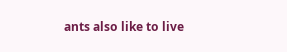ants also like to live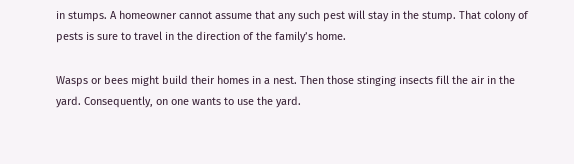in stumps. A homeowner cannot assume that any such pest will stay in the stump. That colony of pests is sure to travel in the direction of the family’s home.

Wasps or bees might build their homes in a nest. Then those stinging insects fill the air in the yard. Consequently, on one wants to use the yard.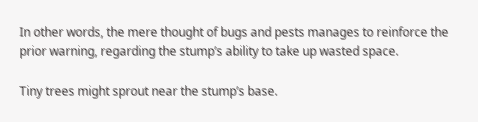In other words, the mere thought of bugs and pests manages to reinforce the prior warning, regarding the stump’s ability to take up wasted space.

Tiny trees might sprout near the stump’s base.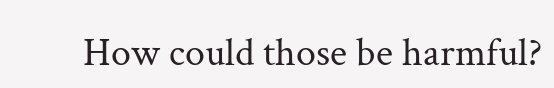How could those be harmful?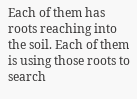Each of them has roots reaching into the soil. Each of them is using those roots to search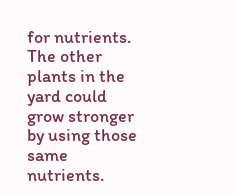for nutrients. The other plants in the yard could grow stronger by using those same nutrients.